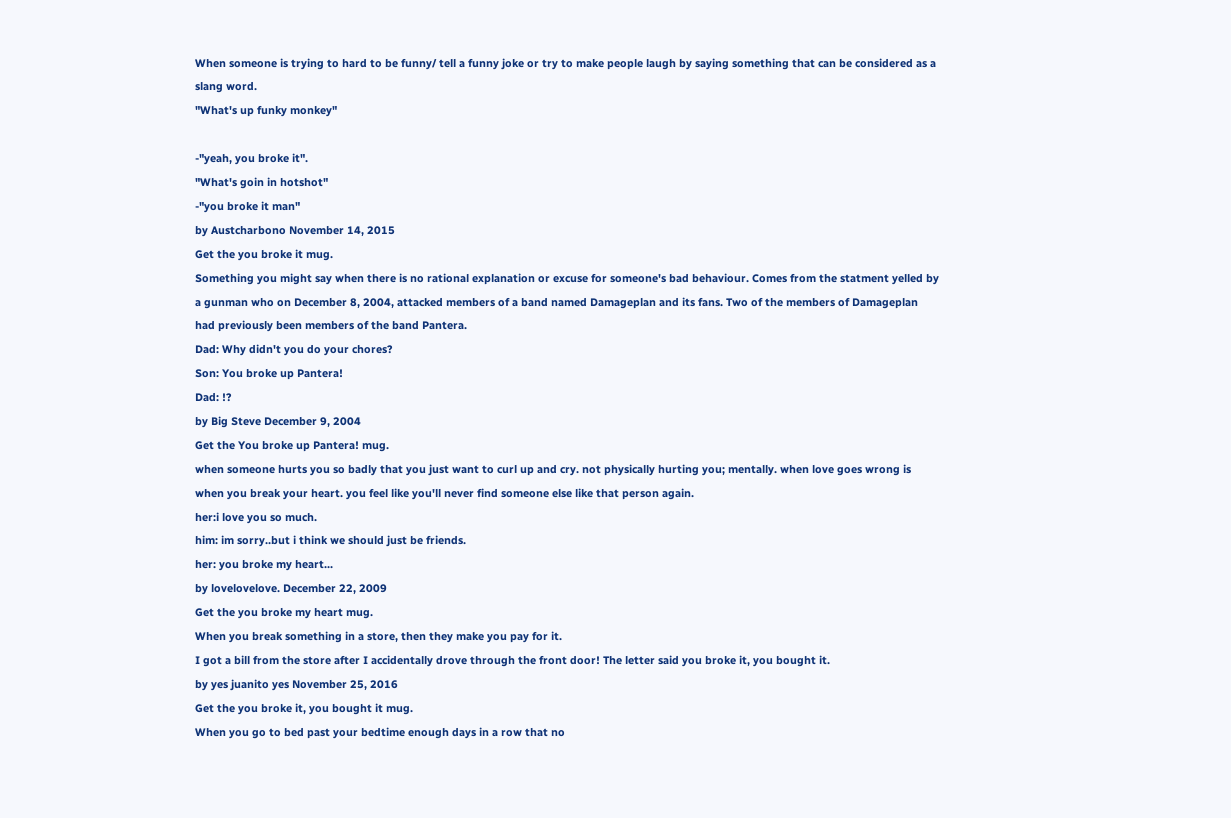When someone is trying to hard to be funny/ tell a funny joke or try to make people laugh by saying something that can be considered as a slang word.
"What's up funky monkey"

-"yeah, you broke it".
"What's goin in hotshot"
-"you broke it man"
by Austcharbono November 14, 2015
Get the you broke it mug.
Something you might say when there is no rational explanation or excuse for someone's bad behaviour. Comes from the statment yelled by a gunman who on December 8, 2004, attacked members of a band named Damageplan and its fans. Two of the members of Damageplan had previously been members of the band Pantera.
Dad: Why didn't you do your chores?
Son: You broke up Pantera!
Dad: !?
by Big Steve December 9, 2004
Get the You broke up Pantera! mug.
when someone hurts you so badly that you just want to curl up and cry. not physically hurting you; mentally. when love goes wrong is when you break your heart. you feel like you'll never find someone else like that person again.
her:i love you so much.
him: im sorry..but i think we should just be friends.
her: you broke my heart...
by lovelovelove. December 22, 2009
Get the you broke my heart mug.
When you break something in a store, then they make you pay for it.
I got a bill from the store after I accidentally drove through the front door! The letter said you broke it, you bought it.
by yes juanito yes November 25, 2016
Get the you broke it, you bought it mug.
When you go to bed past your bedtime enough days in a row that no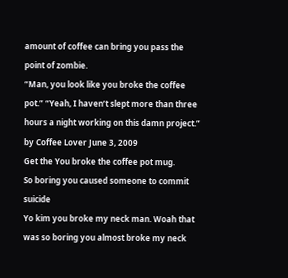amount of coffee can bring you pass the point of zombie.
“Man, you look like you broke the coffee pot.” “Yeah, I haven’t slept more than three hours a night working on this damn project.”
by Coffee Lover June 3, 2009
Get the You broke the coffee pot mug.
So boring you caused someone to commit suicide
Yo kim you broke my neck man. Woah that was so boring you almost broke my neck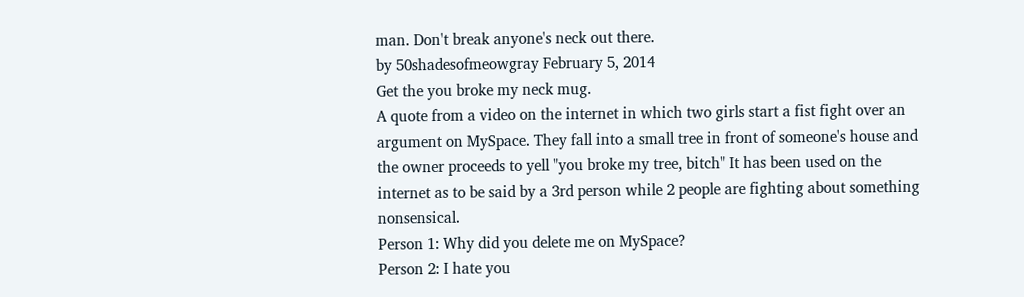man. Don't break anyone's neck out there.
by 50shadesofmeowgray February 5, 2014
Get the you broke my neck mug.
A quote from a video on the internet in which two girls start a fist fight over an argument on MySpace. They fall into a small tree in front of someone's house and the owner proceeds to yell "you broke my tree, bitch" It has been used on the internet as to be said by a 3rd person while 2 people are fighting about something nonsensical.
Person 1: Why did you delete me on MySpace?
Person 2: I hate you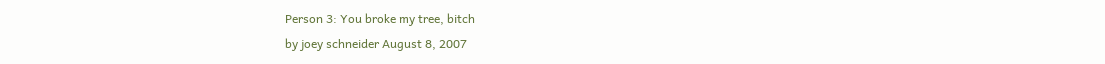Person 3: You broke my tree, bitch
by joey schneider August 8, 2007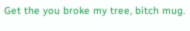Get the you broke my tree, bitch mug.